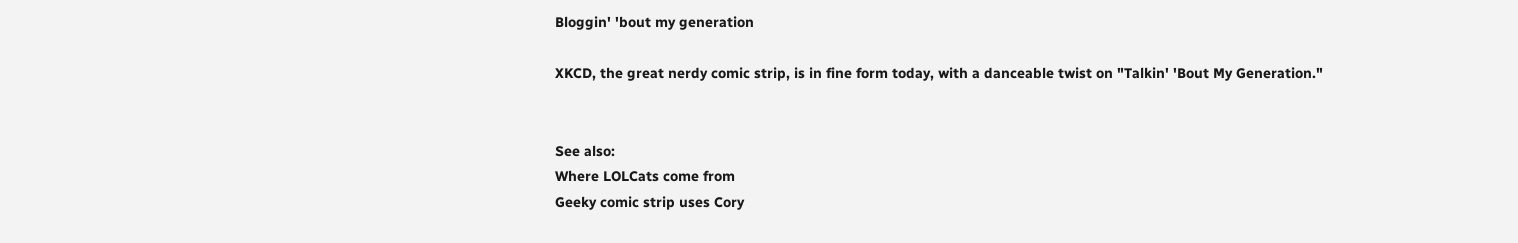Bloggin' 'bout my generation

XKCD, the great nerdy comic strip, is in fine form today, with a danceable twist on "Talkin' 'Bout My Generation."


See also:
Where LOLCats come from
Geeky comic strip uses Cory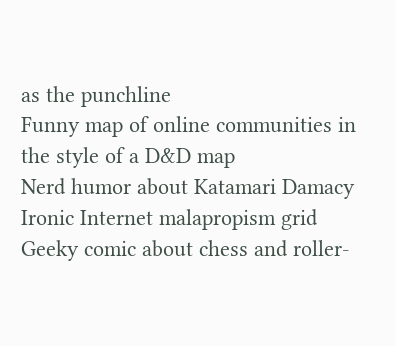as the punchline
Funny map of online communities in the style of a D&D map
Nerd humor about Katamari Damacy
Ironic Internet malapropism grid
Geeky comic about chess and roller-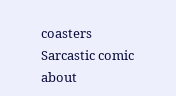coasters
Sarcastic comic about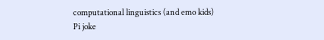computational linguistics (and emo kids)
Pi joke